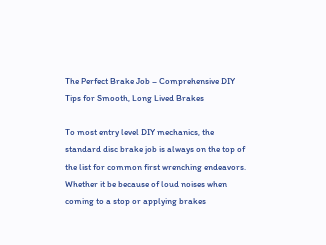The Perfect Brake Job – Comprehensive DIY Tips for Smooth, Long Lived Brakes

To most entry level DIY mechanics, the standard disc brake job is always on the top of the list for common first wrenching endeavors.  Whether it be because of loud noises when coming to a stop or applying brakes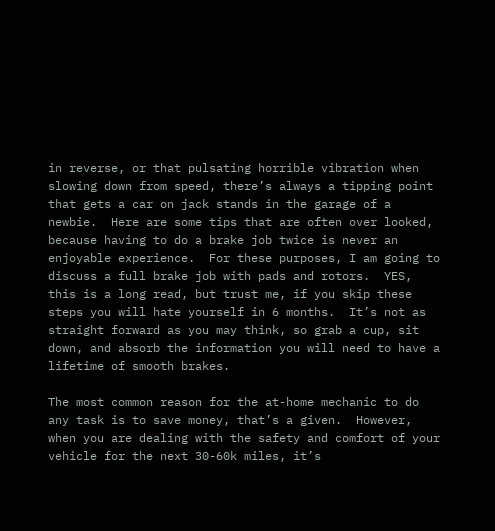in reverse, or that pulsating horrible vibration when slowing down from speed, there’s always a tipping point that gets a car on jack stands in the garage of a newbie.  Here are some tips that are often over looked, because having to do a brake job twice is never an enjoyable experience.  For these purposes, I am going to discuss a full brake job with pads and rotors.  YES, this is a long read, but trust me, if you skip these steps you will hate yourself in 6 months.  It’s not as straight forward as you may think, so grab a cup, sit down, and absorb the information you will need to have a lifetime of smooth brakes.

The most common reason for the at-home mechanic to do any task is to save money, that’s a given.  However, when you are dealing with the safety and comfort of your vehicle for the next 30-60k miles, it’s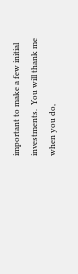important to make a few initial investments.  You will thank me when you do,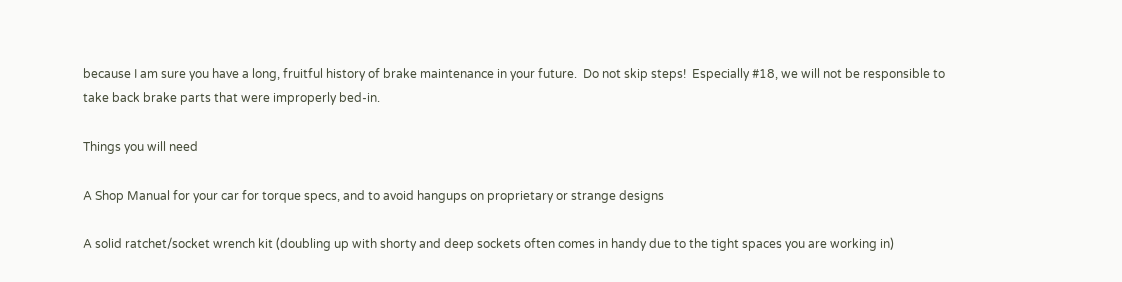because I am sure you have a long, fruitful history of brake maintenance in your future.  Do not skip steps!  Especially #18, we will not be responsible to take back brake parts that were improperly bed-in.

Things you will need

A Shop Manual for your car for torque specs, and to avoid hangups on proprietary or strange designs

A solid ratchet/socket wrench kit (doubling up with shorty and deep sockets often comes in handy due to the tight spaces you are working in)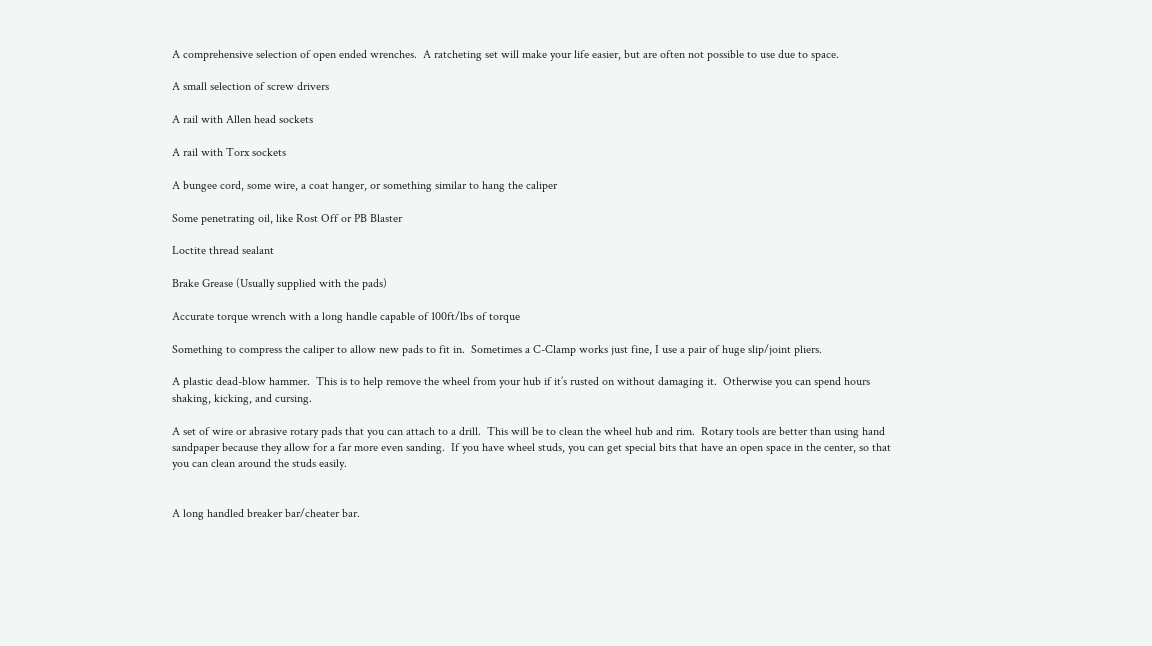A comprehensive selection of open ended wrenches.  A ratcheting set will make your life easier, but are often not possible to use due to space.

A small selection of screw drivers

A rail with Allen head sockets

A rail with Torx sockets

A bungee cord, some wire, a coat hanger, or something similar to hang the caliper

Some penetrating oil, like Rost Off or PB Blaster

Loctite thread sealant

Brake Grease (Usually supplied with the pads)

Accurate torque wrench with a long handle capable of 100ft/lbs of torque

Something to compress the caliper to allow new pads to fit in.  Sometimes a C-Clamp works just fine, I use a pair of huge slip/joint pliers.

A plastic dead-blow hammer.  This is to help remove the wheel from your hub if it’s rusted on without damaging it.  Otherwise you can spend hours shaking, kicking, and cursing.

A set of wire or abrasive rotary pads that you can attach to a drill.  This will be to clean the wheel hub and rim.  Rotary tools are better than using hand sandpaper because they allow for a far more even sanding.  If you have wheel studs, you can get special bits that have an open space in the center, so that you can clean around the studs easily.


A long handled breaker bar/cheater bar.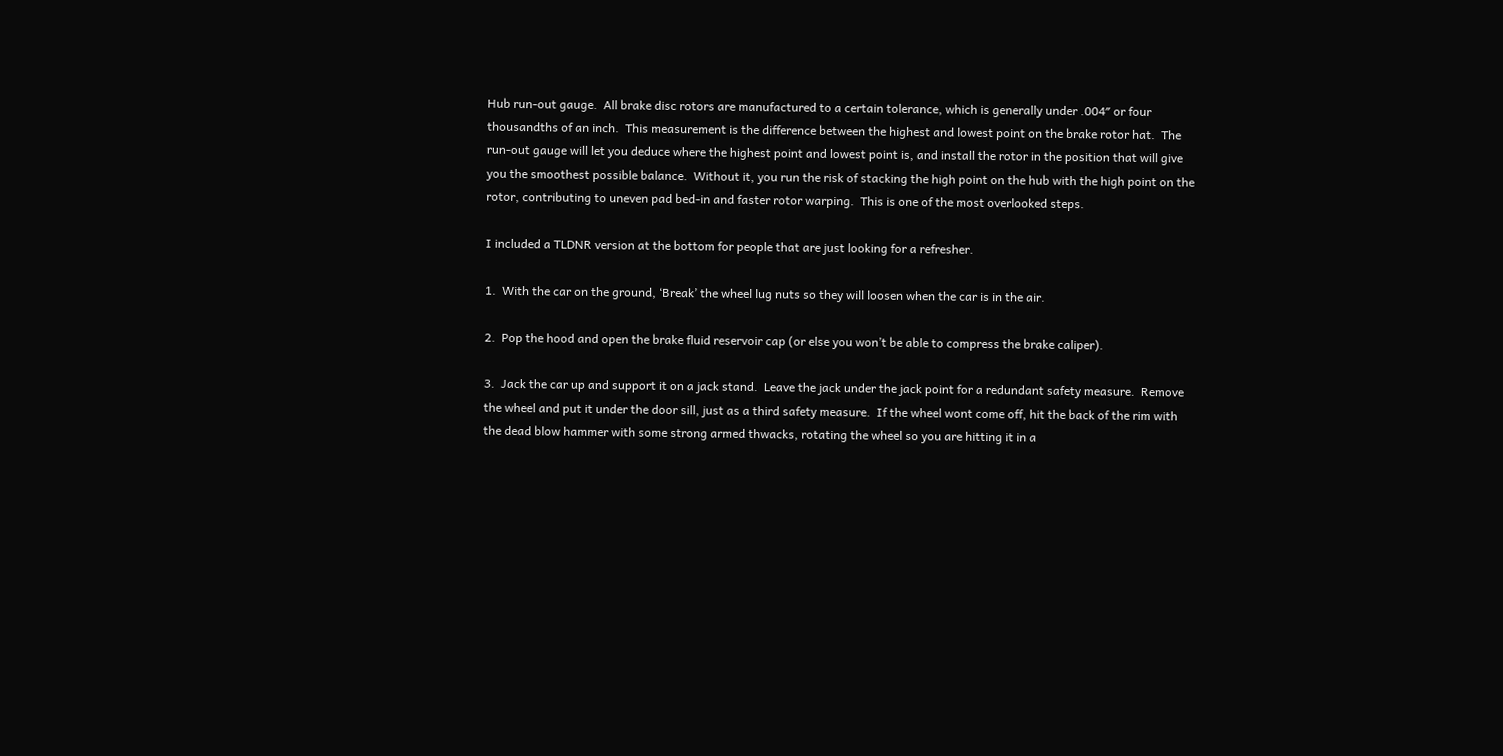Hub run-out gauge.  All brake disc rotors are manufactured to a certain tolerance, which is generally under .004″ or four thousandths of an inch.  This measurement is the difference between the highest and lowest point on the brake rotor hat.  The run-out gauge will let you deduce where the highest point and lowest point is, and install the rotor in the position that will give you the smoothest possible balance.  Without it, you run the risk of stacking the high point on the hub with the high point on the rotor, contributing to uneven pad bed-in and faster rotor warping.  This is one of the most overlooked steps.

I included a TLDNR version at the bottom for people that are just looking for a refresher.

1.  With the car on the ground, ‘Break’ the wheel lug nuts so they will loosen when the car is in the air.

2.  Pop the hood and open the brake fluid reservoir cap (or else you won’t be able to compress the brake caliper).

3.  Jack the car up and support it on a jack stand.  Leave the jack under the jack point for a redundant safety measure.  Remove the wheel and put it under the door sill, just as a third safety measure.  If the wheel wont come off, hit the back of the rim with the dead blow hammer with some strong armed thwacks, rotating the wheel so you are hitting it in a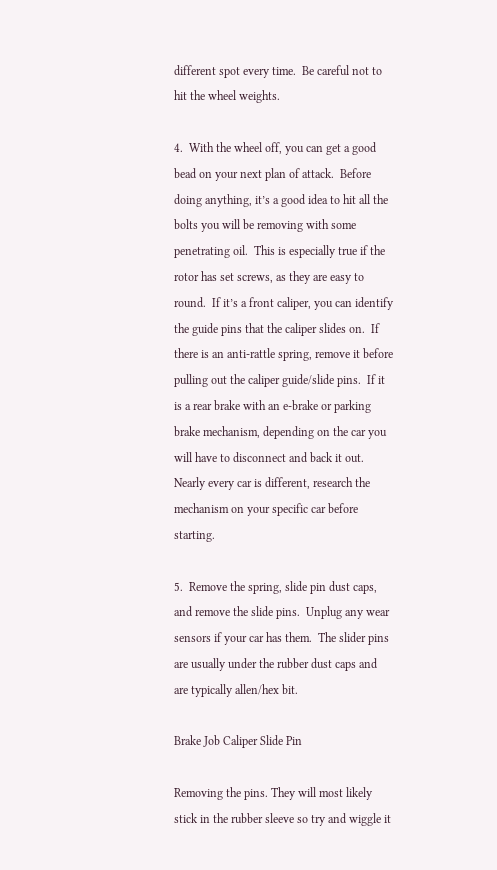different spot every time.  Be careful not to hit the wheel weights.

4.  With the wheel off, you can get a good bead on your next plan of attack.  Before doing anything, it’s a good idea to hit all the bolts you will be removing with some penetrating oil.  This is especially true if the rotor has set screws, as they are easy to round.  If it’s a front caliper, you can identify the guide pins that the caliper slides on.  If there is an anti-rattle spring, remove it before pulling out the caliper guide/slide pins.  If it is a rear brake with an e-brake or parking brake mechanism, depending on the car you will have to disconnect and back it out.  Nearly every car is different, research the mechanism on your specific car before starting.

5.  Remove the spring, slide pin dust caps, and remove the slide pins.  Unplug any wear sensors if your car has them.  The slider pins are usually under the rubber dust caps and are typically allen/hex bit.

Brake Job Caliper Slide Pin

Removing the pins. They will most likely stick in the rubber sleeve so try and wiggle it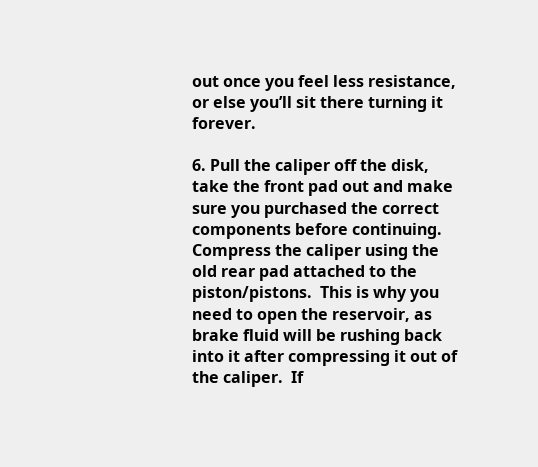out once you feel less resistance, or else you’ll sit there turning it forever.

6. Pull the caliper off the disk, take the front pad out and make sure you purchased the correct components before continuing.  Compress the caliper using the old rear pad attached to the piston/pistons.  This is why you need to open the reservoir, as brake fluid will be rushing back into it after compressing it out of the caliper.  If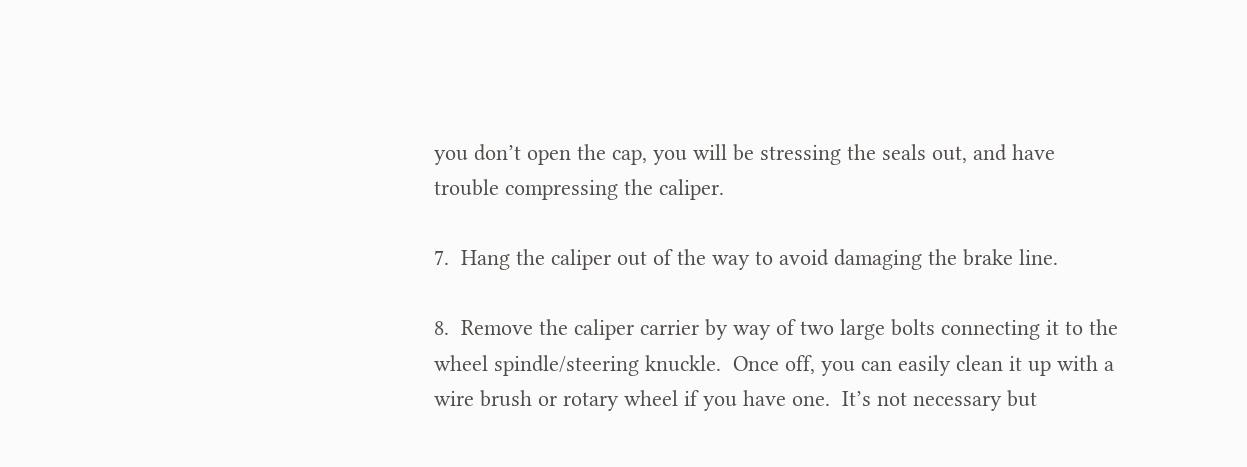you don’t open the cap, you will be stressing the seals out, and have trouble compressing the caliper.

7.  Hang the caliper out of the way to avoid damaging the brake line.

8.  Remove the caliper carrier by way of two large bolts connecting it to the wheel spindle/steering knuckle.  Once off, you can easily clean it up with a wire brush or rotary wheel if you have one.  It’s not necessary but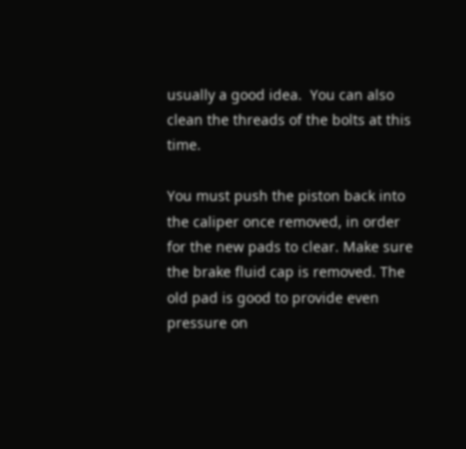usually a good idea.  You can also clean the threads of the bolts at this time.

You must push the piston back into the caliper once removed, in order for the new pads to clear. Make sure the brake fluid cap is removed. The old pad is good to provide even pressure on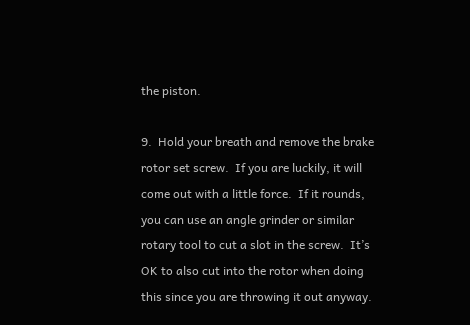the piston.

9.  Hold your breath and remove the brake rotor set screw.  If you are luckily, it will come out with a little force.  If it rounds, you can use an angle grinder or similar rotary tool to cut a slot in the screw.  It’s OK to also cut into the rotor when doing this since you are throwing it out anyway.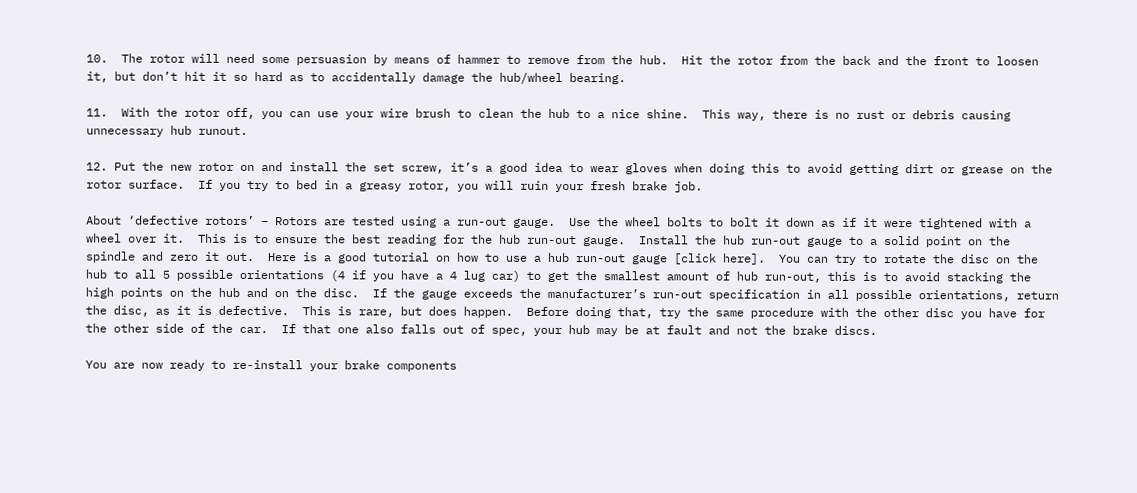10.  The rotor will need some persuasion by means of hammer to remove from the hub.  Hit the rotor from the back and the front to loosen it, but don’t hit it so hard as to accidentally damage the hub/wheel bearing.

11.  With the rotor off, you can use your wire brush to clean the hub to a nice shine.  This way, there is no rust or debris causing unnecessary hub runout.

12. Put the new rotor on and install the set screw, it’s a good idea to wear gloves when doing this to avoid getting dirt or grease on the rotor surface.  If you try to bed in a greasy rotor, you will ruin your fresh brake job.

About ‘defective rotors’ – Rotors are tested using a run-out gauge.  Use the wheel bolts to bolt it down as if it were tightened with a wheel over it.  This is to ensure the best reading for the hub run-out gauge.  Install the hub run-out gauge to a solid point on the spindle and zero it out.  Here is a good tutorial on how to use a hub run-out gauge [click here].  You can try to rotate the disc on the hub to all 5 possible orientations (4 if you have a 4 lug car) to get the smallest amount of hub run-out, this is to avoid stacking the high points on the hub and on the disc.  If the gauge exceeds the manufacturer’s run-out specification in all possible orientations, return the disc, as it is defective.  This is rare, but does happen.  Before doing that, try the same procedure with the other disc you have for the other side of the car.  If that one also falls out of spec, your hub may be at fault and not the brake discs.

You are now ready to re-install your brake components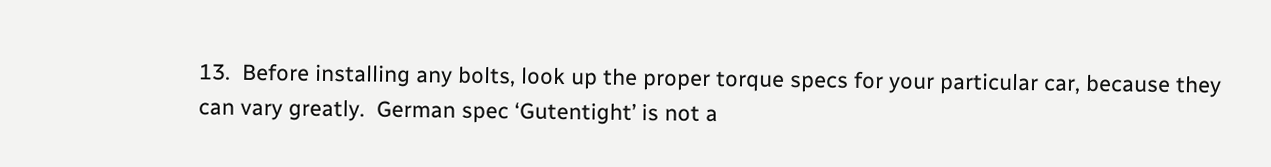13.  Before installing any bolts, look up the proper torque specs for your particular car, because they can vary greatly.  German spec ‘Gutentight’ is not a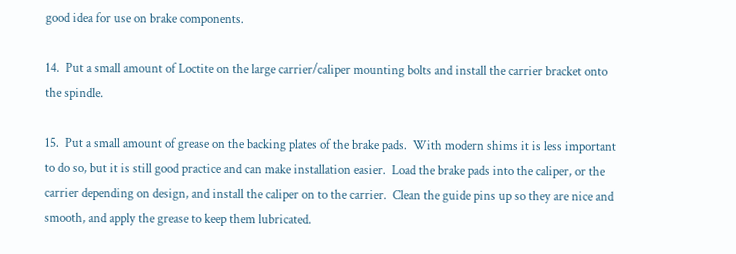good idea for use on brake components.

14.  Put a small amount of Loctite on the large carrier/caliper mounting bolts and install the carrier bracket onto the spindle.

15.  Put a small amount of grease on the backing plates of the brake pads.  With modern shims it is less important to do so, but it is still good practice and can make installation easier.  Load the brake pads into the caliper, or the carrier depending on design, and install the caliper on to the carrier.  Clean the guide pins up so they are nice and smooth, and apply the grease to keep them lubricated.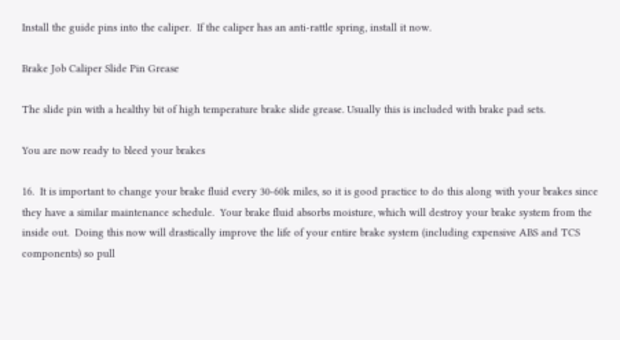Install the guide pins into the caliper.  If the caliper has an anti-rattle spring, install it now.

Brake Job Caliper Slide Pin Grease

The slide pin with a healthy bit of high temperature brake slide grease. Usually this is included with brake pad sets.

You are now ready to bleed your brakes

16.  It is important to change your brake fluid every 30-60k miles, so it is good practice to do this along with your brakes since they have a similar maintenance schedule.  Your brake fluid absorbs moisture, which will destroy your brake system from the inside out.  Doing this now will drastically improve the life of your entire brake system (including expensive ABS and TCS components) so pull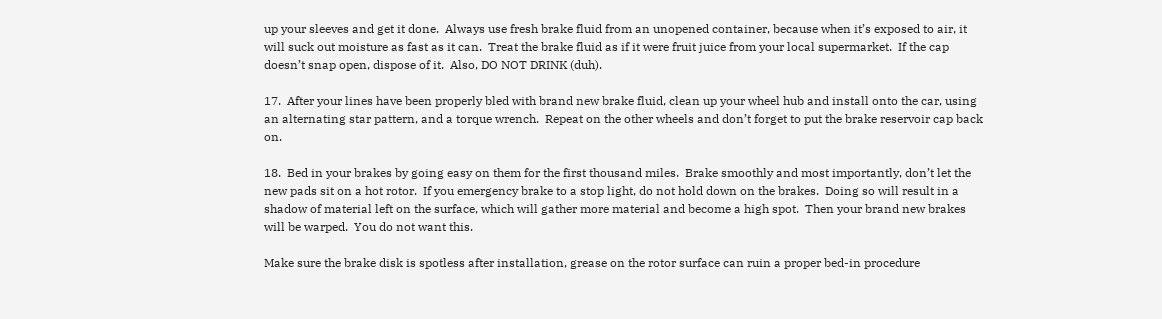up your sleeves and get it done.  Always use fresh brake fluid from an unopened container, because when it’s exposed to air, it will suck out moisture as fast as it can.  Treat the brake fluid as if it were fruit juice from your local supermarket.  If the cap doesn’t snap open, dispose of it.  Also, DO NOT DRINK (duh).

17.  After your lines have been properly bled with brand new brake fluid, clean up your wheel hub and install onto the car, using an alternating star pattern, and a torque wrench.  Repeat on the other wheels and don’t forget to put the brake reservoir cap back on.

18.  Bed in your brakes by going easy on them for the first thousand miles.  Brake smoothly and most importantly, don’t let the new pads sit on a hot rotor.  If you emergency brake to a stop light, do not hold down on the brakes.  Doing so will result in a shadow of material left on the surface, which will gather more material and become a high spot.  Then your brand new brakes will be warped.  You do not want this.

Make sure the brake disk is spotless after installation, grease on the rotor surface can ruin a proper bed-in procedure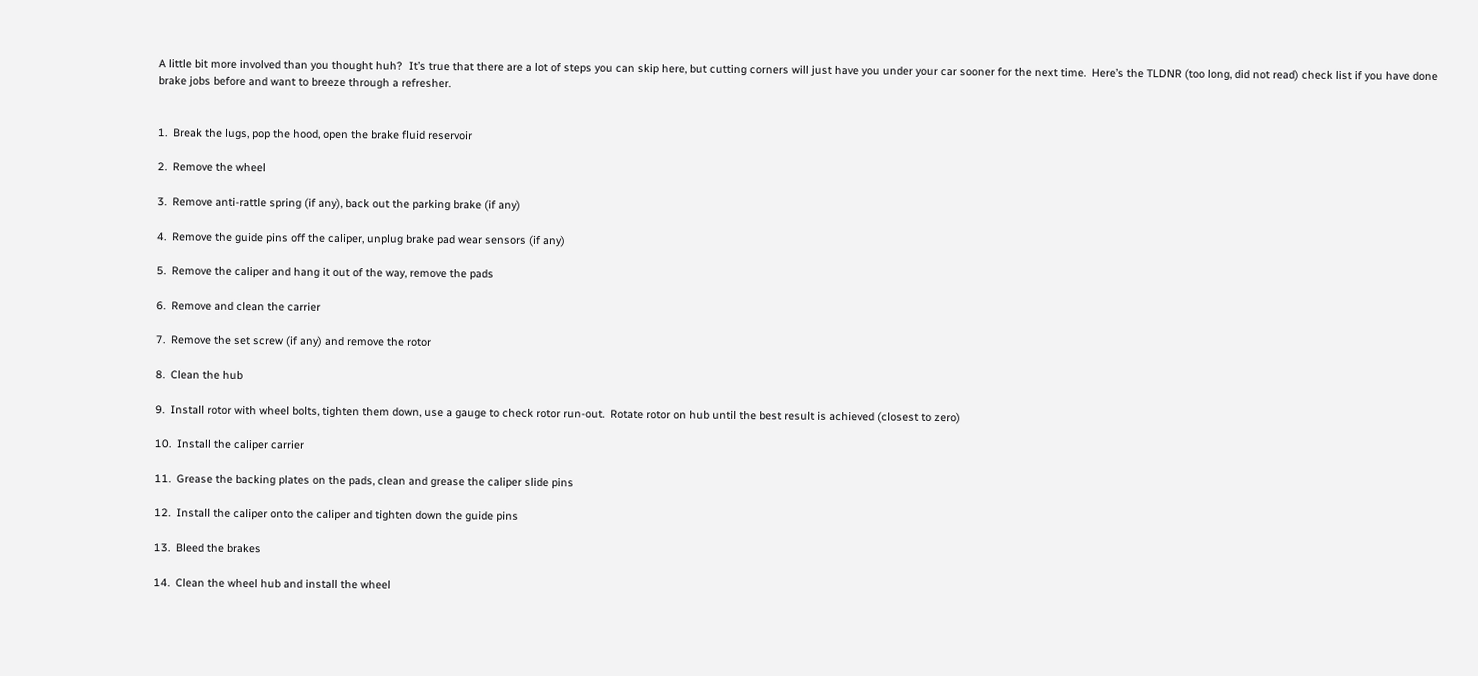A little bit more involved than you thought huh?  It’s true that there are a lot of steps you can skip here, but cutting corners will just have you under your car sooner for the next time.  Here’s the TLDNR (too long, did not read) check list if you have done brake jobs before and want to breeze through a refresher.


1.  Break the lugs, pop the hood, open the brake fluid reservoir

2.  Remove the wheel

3.  Remove anti-rattle spring (if any), back out the parking brake (if any)

4.  Remove the guide pins off the caliper, unplug brake pad wear sensors (if any)

5.  Remove the caliper and hang it out of the way, remove the pads

6.  Remove and clean the carrier

7.  Remove the set screw (if any) and remove the rotor

8.  Clean the hub

9.  Install rotor with wheel bolts, tighten them down, use a gauge to check rotor run-out.  Rotate rotor on hub until the best result is achieved (closest to zero)

10.  Install the caliper carrier

11.  Grease the backing plates on the pads, clean and grease the caliper slide pins

12.  Install the caliper onto the caliper and tighten down the guide pins

13.  Bleed the brakes

14.  Clean the wheel hub and install the wheel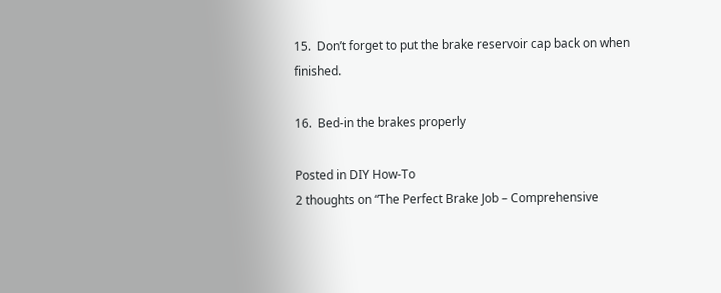15.  Don’t forget to put the brake reservoir cap back on when finished.

16.  Bed-in the brakes properly

Posted in DIY How-To
2 thoughts on “The Perfect Brake Job – Comprehensive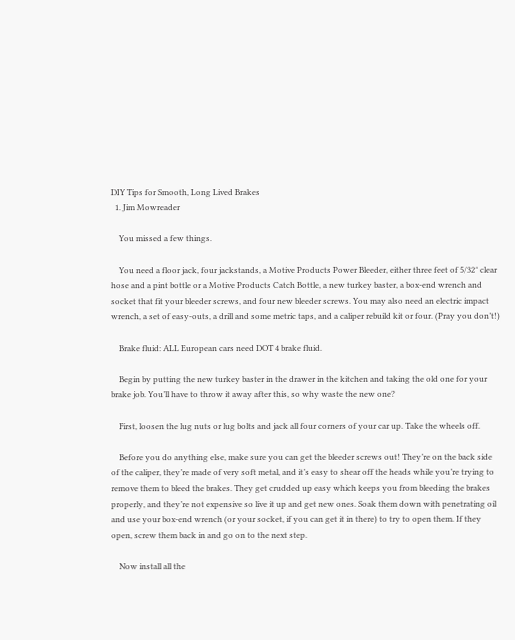DIY Tips for Smooth, Long Lived Brakes
  1. Jim Mowreader

    You missed a few things.

    You need a floor jack, four jackstands, a Motive Products Power Bleeder, either three feet of 5/32″ clear hose and a pint bottle or a Motive Products Catch Bottle, a new turkey baster, a box-end wrench and socket that fit your bleeder screws, and four new bleeder screws. You may also need an electric impact wrench, a set of easy-outs, a drill and some metric taps, and a caliper rebuild kit or four. (Pray you don’t!)

    Brake fluid: ALL European cars need DOT 4 brake fluid.

    Begin by putting the new turkey baster in the drawer in the kitchen and taking the old one for your brake job. You’ll have to throw it away after this, so why waste the new one?

    First, loosen the lug nuts or lug bolts and jack all four corners of your car up. Take the wheels off.

    Before you do anything else, make sure you can get the bleeder screws out! They’re on the back side of the caliper, they’re made of very soft metal, and it’s easy to shear off the heads while you’re trying to remove them to bleed the brakes. They get crudded up easy which keeps you from bleeding the brakes properly, and they’re not expensive so live it up and get new ones. Soak them down with penetrating oil and use your box-end wrench (or your socket, if you can get it in there) to try to open them. If they open, screw them back in and go on to the next step.

    Now install all the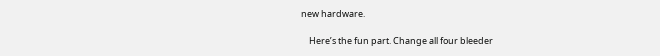new hardware.

    Here’s the fun part. Change all four bleeder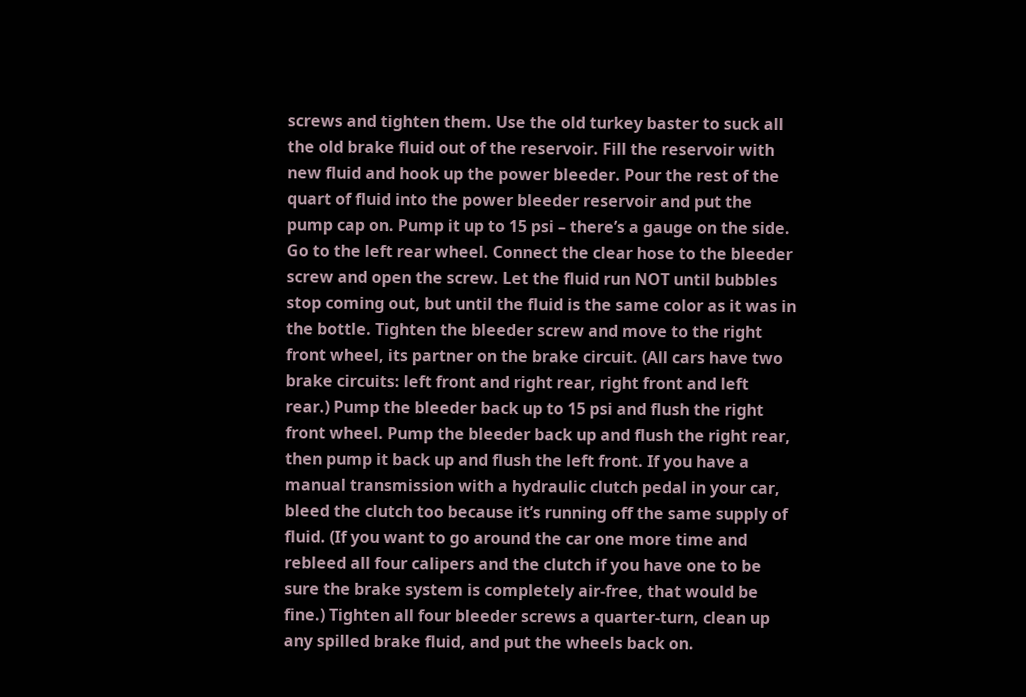screws and tighten them. Use the old turkey baster to suck all the old brake fluid out of the reservoir. Fill the reservoir with new fluid and hook up the power bleeder. Pour the rest of the quart of fluid into the power bleeder reservoir and put the pump cap on. Pump it up to 15 psi – there’s a gauge on the side. Go to the left rear wheel. Connect the clear hose to the bleeder screw and open the screw. Let the fluid run NOT until bubbles stop coming out, but until the fluid is the same color as it was in the bottle. Tighten the bleeder screw and move to the right front wheel, its partner on the brake circuit. (All cars have two brake circuits: left front and right rear, right front and left rear.) Pump the bleeder back up to 15 psi and flush the right front wheel. Pump the bleeder back up and flush the right rear, then pump it back up and flush the left front. If you have a manual transmission with a hydraulic clutch pedal in your car, bleed the clutch too because it’s running off the same supply of fluid. (If you want to go around the car one more time and rebleed all four calipers and the clutch if you have one to be sure the brake system is completely air-free, that would be fine.) Tighten all four bleeder screws a quarter-turn, clean up any spilled brake fluid, and put the wheels back on.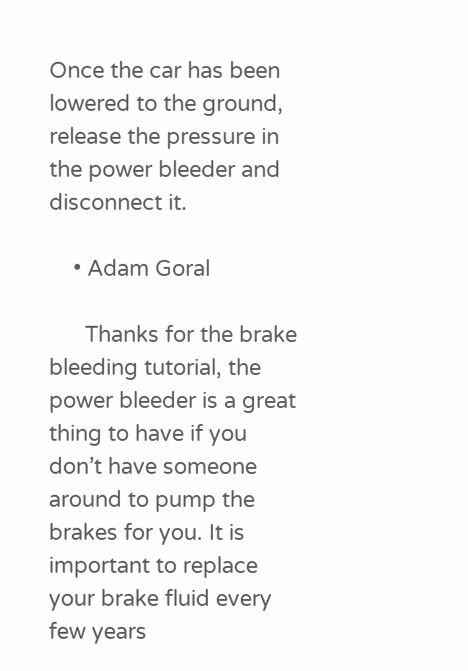Once the car has been lowered to the ground, release the pressure in the power bleeder and disconnect it.

    • Adam Goral

      Thanks for the brake bleeding tutorial, the power bleeder is a great thing to have if you don’t have someone around to pump the brakes for you. It is important to replace your brake fluid every few years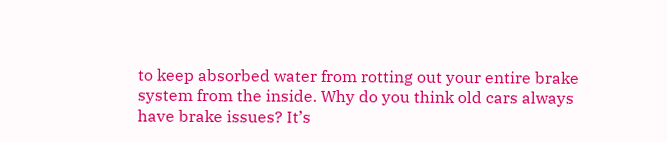to keep absorbed water from rotting out your entire brake system from the inside. Why do you think old cars always have brake issues? It’s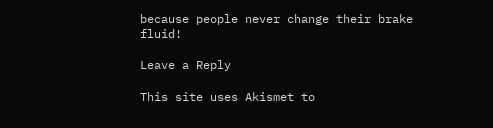because people never change their brake fluid!

Leave a Reply

This site uses Akismet to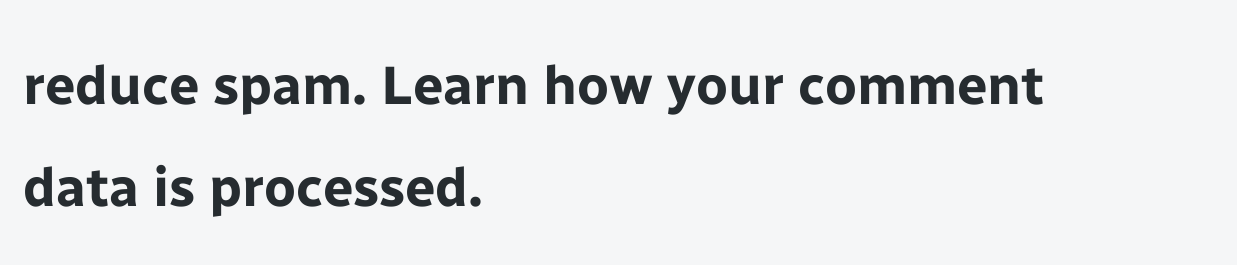reduce spam. Learn how your comment data is processed.